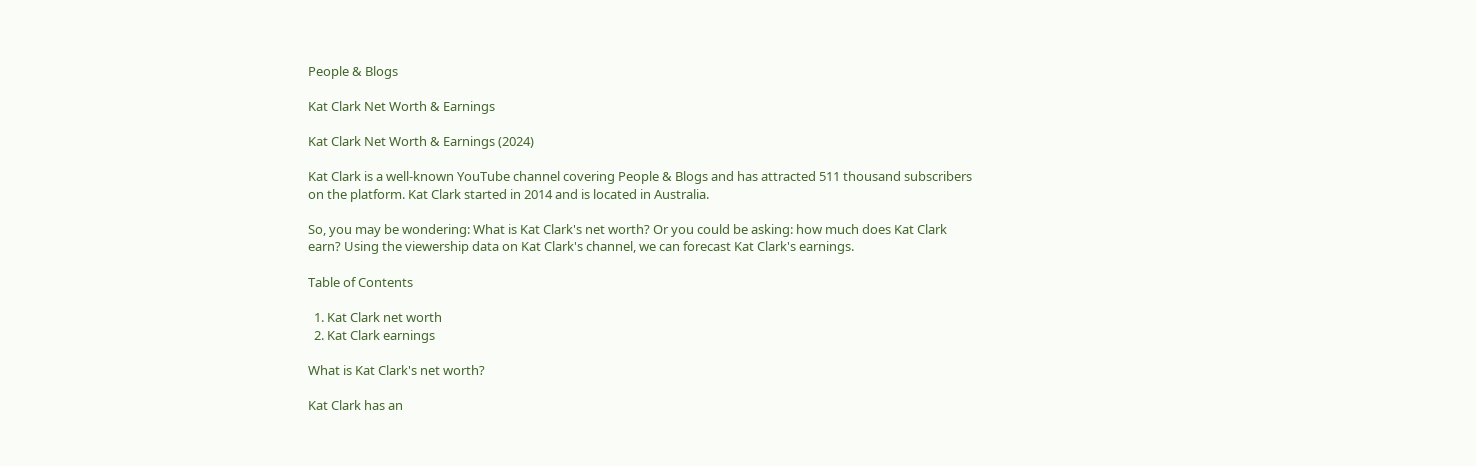People & Blogs

Kat Clark Net Worth & Earnings

Kat Clark Net Worth & Earnings (2024)

Kat Clark is a well-known YouTube channel covering People & Blogs and has attracted 511 thousand subscribers on the platform. Kat Clark started in 2014 and is located in Australia.

So, you may be wondering: What is Kat Clark's net worth? Or you could be asking: how much does Kat Clark earn? Using the viewership data on Kat Clark's channel, we can forecast Kat Clark's earnings.

Table of Contents

  1. Kat Clark net worth
  2. Kat Clark earnings

What is Kat Clark's net worth?

Kat Clark has an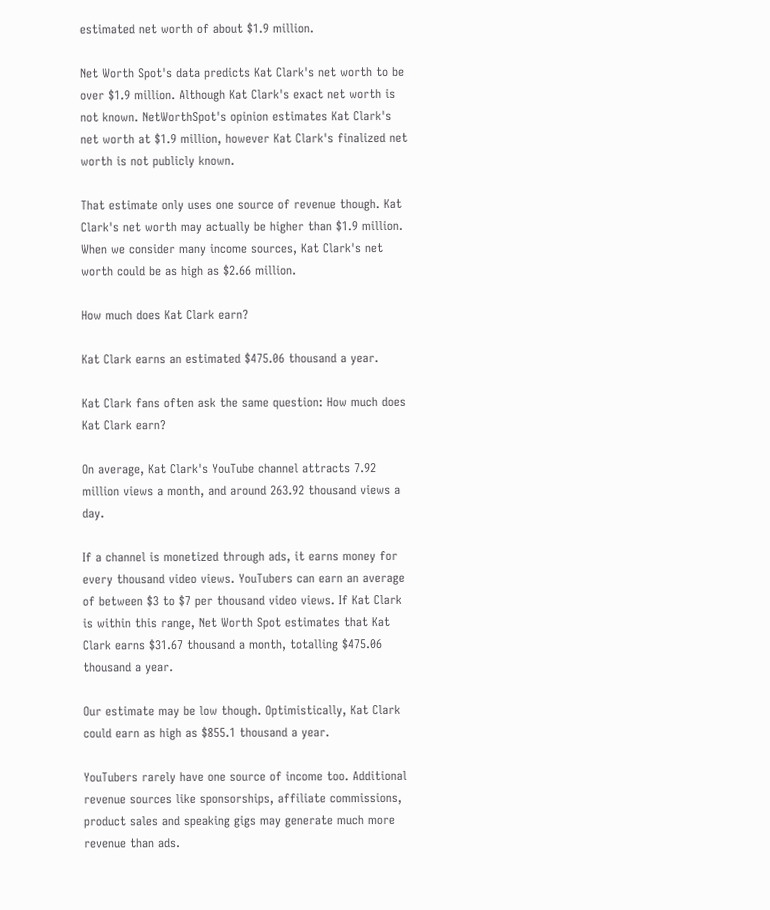estimated net worth of about $1.9 million.

Net Worth Spot's data predicts Kat Clark's net worth to be over $1.9 million. Although Kat Clark's exact net worth is not known. NetWorthSpot's opinion estimates Kat Clark's net worth at $1.9 million, however Kat Clark's finalized net worth is not publicly known.

That estimate only uses one source of revenue though. Kat Clark's net worth may actually be higher than $1.9 million. When we consider many income sources, Kat Clark's net worth could be as high as $2.66 million.

How much does Kat Clark earn?

Kat Clark earns an estimated $475.06 thousand a year.

Kat Clark fans often ask the same question: How much does Kat Clark earn?

On average, Kat Clark's YouTube channel attracts 7.92 million views a month, and around 263.92 thousand views a day.

If a channel is monetized through ads, it earns money for every thousand video views. YouTubers can earn an average of between $3 to $7 per thousand video views. If Kat Clark is within this range, Net Worth Spot estimates that Kat Clark earns $31.67 thousand a month, totalling $475.06 thousand a year.

Our estimate may be low though. Optimistically, Kat Clark could earn as high as $855.1 thousand a year.

YouTubers rarely have one source of income too. Additional revenue sources like sponsorships, affiliate commissions, product sales and speaking gigs may generate much more revenue than ads.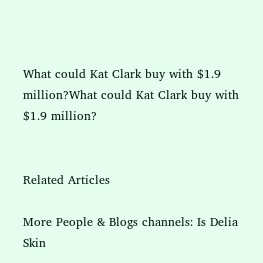What could Kat Clark buy with $1.9 million?What could Kat Clark buy with $1.9 million?


Related Articles

More People & Blogs channels: Is Delia Skin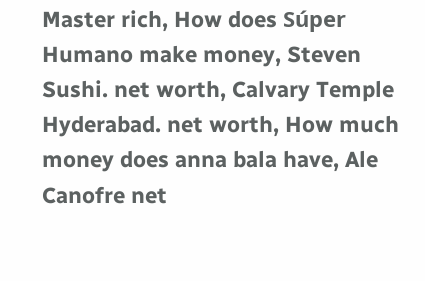Master rich, How does Súper Humano make money, Steven Sushi. net worth, Calvary Temple Hyderabad. net worth, How much money does anna bala have, Ale Canofre net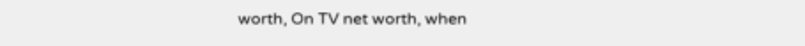worth, On TV net worth, when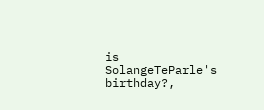is SolangeTeParle's birthday?,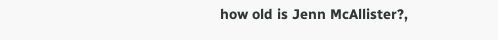how old is Jenn McAllister?,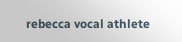rebecca vocal athlete